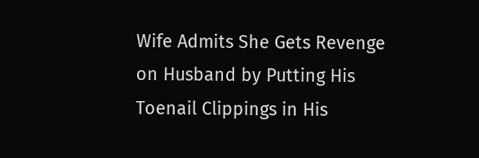Wife Admits She Gets Revenge on Husband by Putting His Toenail Clippings in His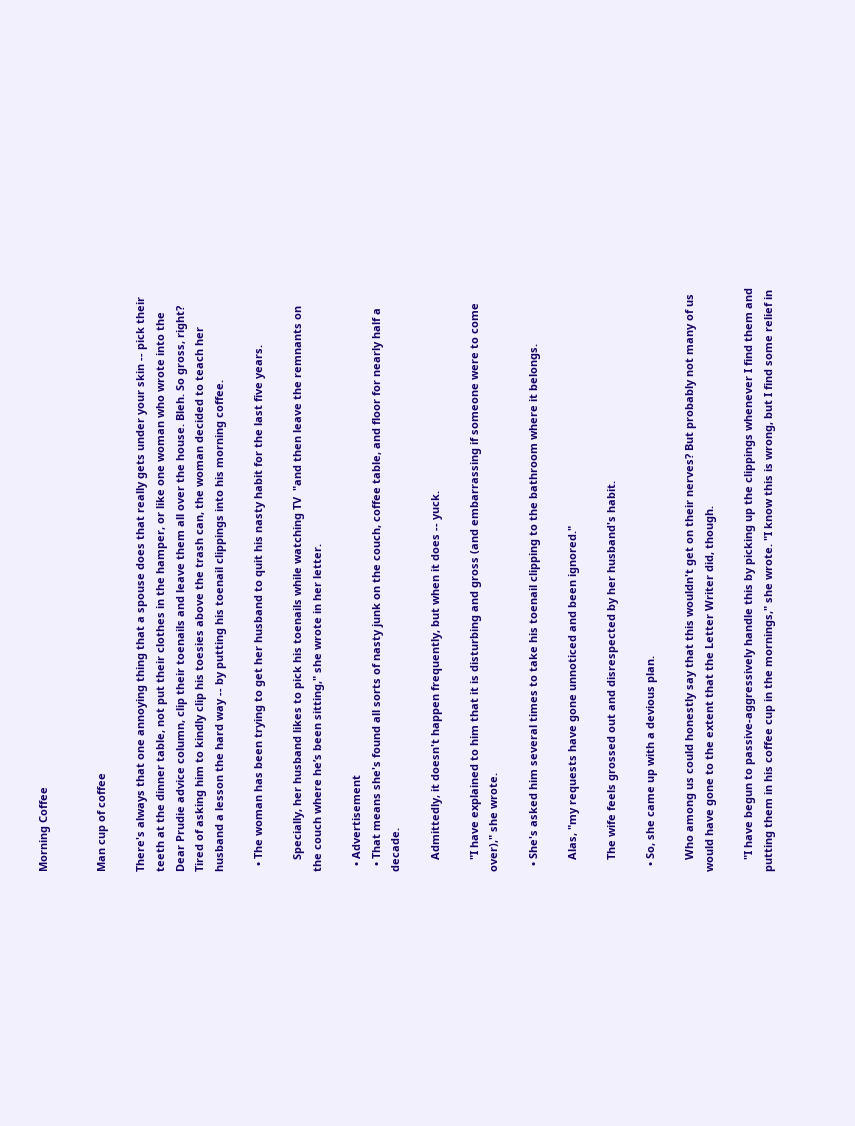Morning Coffee


Man cup of coffee

There's always that one annoying thing that a spouse does that really gets under your skin -- pick their teeth at the dinner table, not put their clothes in the hamper, or like one woman who wrote into the Dear Prudie advice column, clip their toenails and leave them all over the house. Bleh. So gross, right? Tired of asking him to kindly clip his toesies above the trash can, the woman decided to teach her husband a lesson the hard way -- by putting his toenail clippings into his morning coffee.

  • The woman has been trying to get her husband to quit his nasty habit for the last five years.

    Specially, her husband likes to pick his toenails while watching TV  "and then leave the remnants on the couch where he’s been sitting," she wrote in her letter.

  • Advertisement
  • That means she's found all sorts of nasty junk on the couch, coffee table, and floor for nearly half a decade.

    Admittedly, it doesn't happen frequently, but when it does -- yuck.

    "I have explained to him that it is disturbing and gross (and embarrassing if someone were to come over)," she wrote.

  • She's asked him several times to take his toenail clipping to the bathroom where it belongs.

    Alas, "my requests have gone unnoticed and been ignored."

    The wife feels grossed out and disrespected by her husband's habit.

  • So, she came up with a devious plan.

    Who among us could honestly say that this wouldn't get on their nerves? But probably not many of us would have gone to the extent that the Letter Writer did, though.

    "I have begun to passive-aggressively handle this by picking up the clippings whenever I find them and putting them in his coffee cup in the mornings," she wrote. "I know this is wrong, but I find some relief in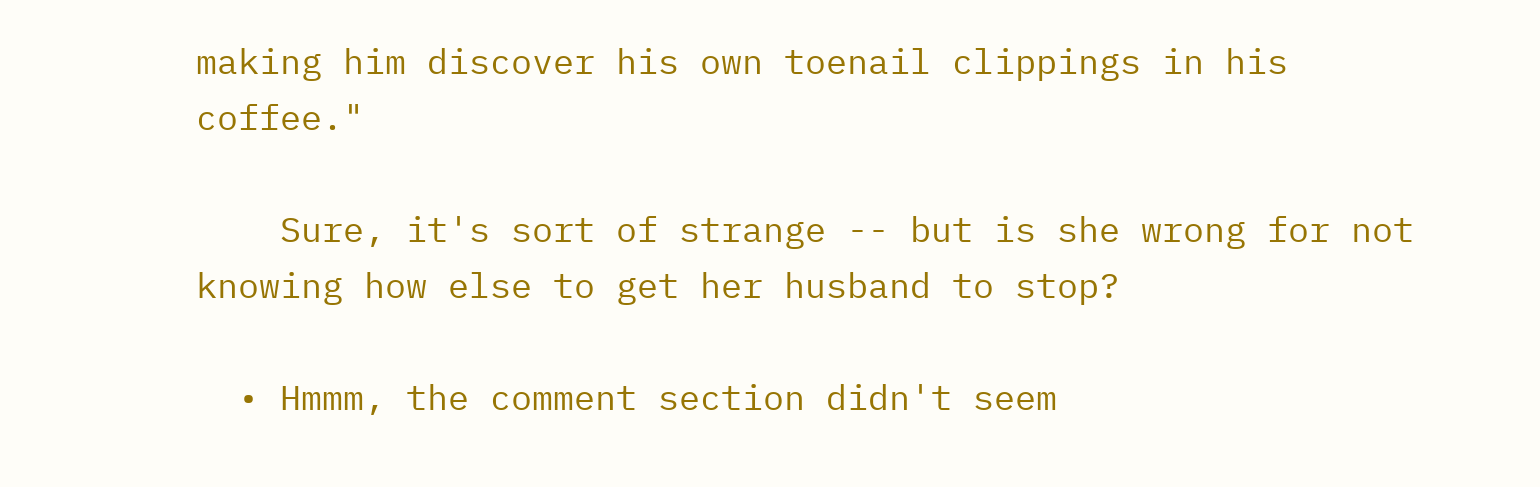making him discover his own toenail clippings in his coffee."

    Sure, it's sort of strange -- but is she wrong for not knowing how else to get her husband to stop?

  • Hmmm, the comment section didn't seem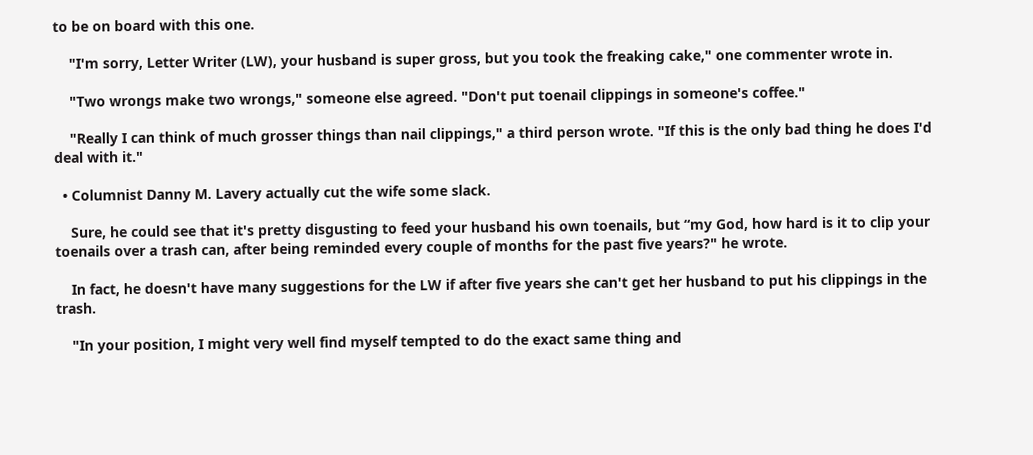to be on board with this one.

    "I'm sorry, Letter Writer (LW), your husband is super gross, but you took the freaking cake," one commenter wrote in.

    "Two wrongs make two wrongs," someone else agreed. "Don't put toenail clippings in someone's coffee."

    "Really I can think of much grosser things than nail clippings," a third person wrote. "If this is the only bad thing he does I'd deal with it."

  • Columnist Danny M. Lavery actually cut the wife some slack.

    Sure, he could see that it's pretty disgusting to feed your husband his own toenails, but “my God, how hard is it to clip your toenails over a trash can, after being reminded every couple of months for the past five years?" he wrote.

    In fact, he doesn't have many suggestions for the LW if after five years she can't get her husband to put his clippings in the trash.

    "In your position, I might very well find myself tempted to do the exact same thing and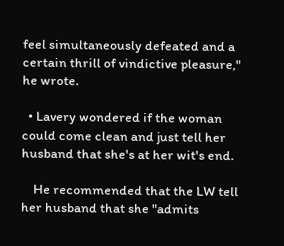feel simultaneously defeated and a certain thrill of vindictive pleasure," he wrote.

  • Lavery wondered if the woman could come clean and just tell her husband that she's at her wit's end.

    He recommended that the LW tell her husband that she "admits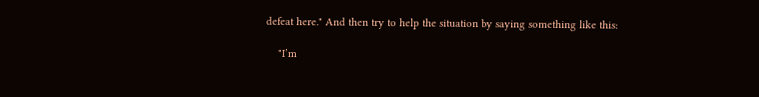defeat here." And then try to help the situation by saying something like this:

    "I’m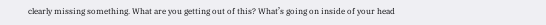clearly missing something. What are you getting out of this? What’s going on inside of your head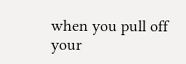when you pull off your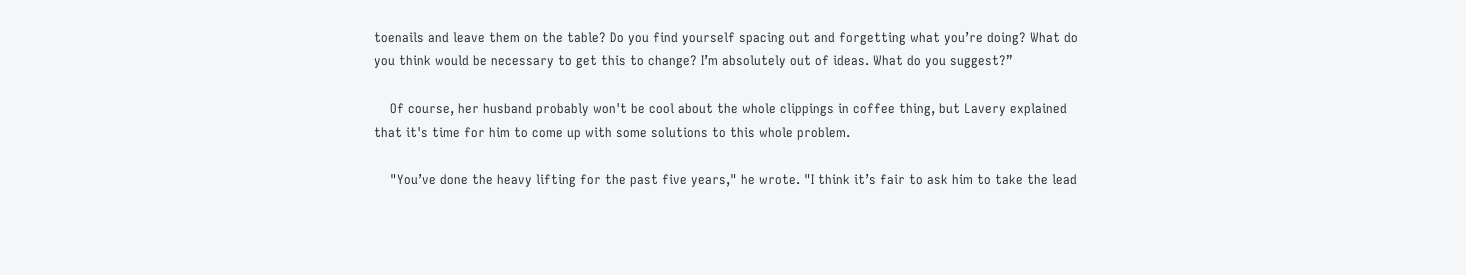toenails and leave them on the table? Do you find yourself spacing out and forgetting what you’re doing? What do you think would be necessary to get this to change? I’m absolutely out of ideas. What do you suggest?”

    Of course, her husband probably won't be cool about the whole clippings in coffee thing, but Lavery explained that it's time for him to come up with some solutions to this whole problem.

    "You’ve done the heavy lifting for the past five years," he wrote. "I think it’s fair to ask him to take the lead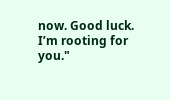now. Good luck. I’m rooting for you."